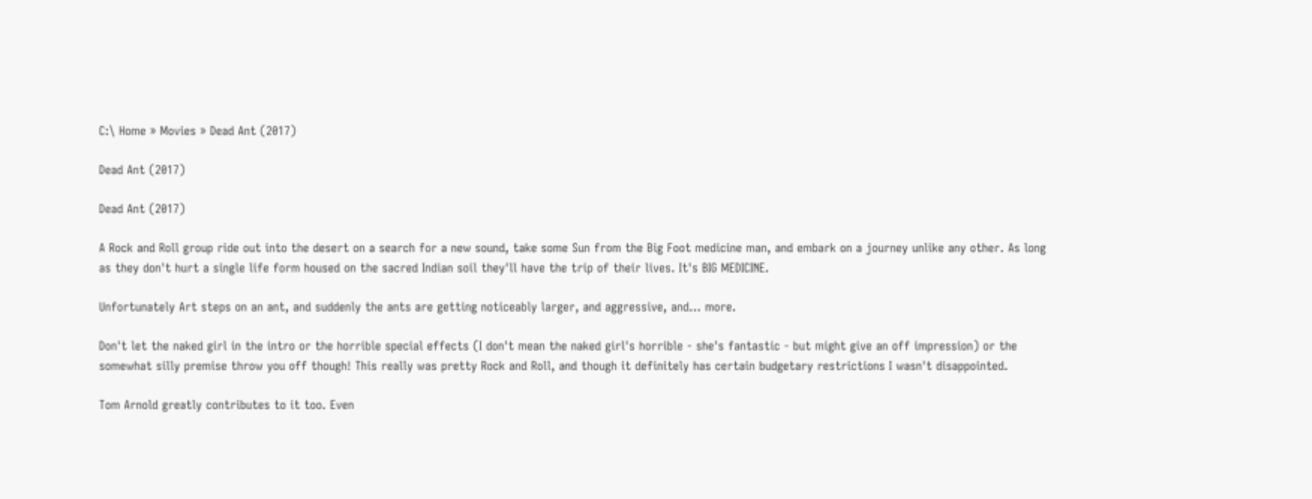C:\ Home » Movies » Dead Ant (2017)

Dead Ant (2017)

Dead Ant (2017)

A Rock and Roll group ride out into the desert on a search for a new sound, take some Sun from the Big Foot medicine man, and embark on a journey unlike any other. As long as they don't hurt a single life form housed on the sacred Indian soil they'll have the trip of their lives. It's BIG MEDICINE.

Unfortunately Art steps on an ant, and suddenly the ants are getting noticeably larger, and aggressive, and... more.

Don't let the naked girl in the intro or the horrible special effects (I don't mean the naked girl's horrible - she's fantastic - but might give an off impression) or the somewhat silly premise throw you off though! This really was pretty Rock and Roll, and though it definitely has certain budgetary restrictions I wasn't disappointed.

Tom Arnold greatly contributes to it too. Even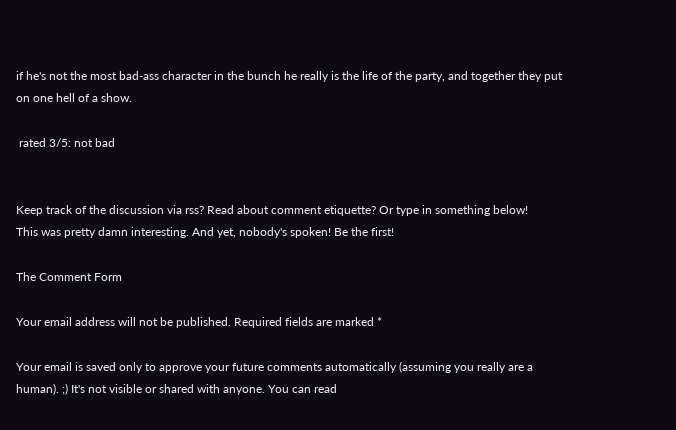if he's not the most bad-ass character in the bunch he really is the life of the party, and together they put on one hell of a show.

 rated 3/5: not bad


Keep track of the discussion via rss? Read about comment etiquette? Or type in something below!
This was pretty damn interesting. And yet, nobody's spoken! Be the first!

The Comment Form

Your email address will not be published. Required fields are marked *

Your email is saved only to approve your future comments automatically (assuming you really are a human). ;) It's not visible or shared with anyone. You can read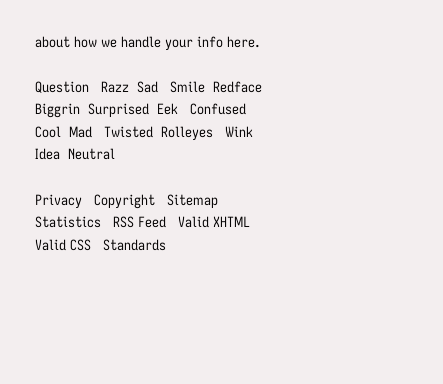about how we handle your info here.

Question   Razz  Sad   Smile  Redface  Biggrin  Surprised  Eek   Confused   Cool  Mad   Twisted  Rolleyes   Wink  Idea  Neutral

Privacy   Copyright   Sitemap   Statistics   RSS Feed   Valid XHTML   Valid CSS   Standards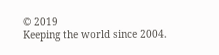© 2019
Keeping the world since 2004.